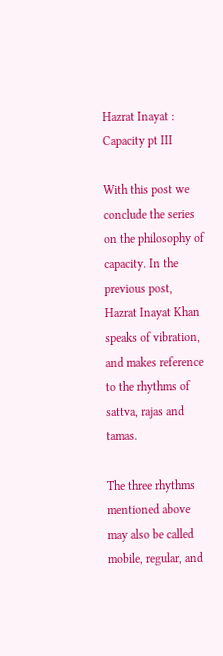Hazrat Inayat : Capacity pt III

With this post we conclude the series on the philosophy of capacity. In the previous post, Hazrat Inayat Khan speaks of vibration, and makes reference to the rhythms of sattva, rajas and tamas.

The three rhythms mentioned above may also be called mobile, regular, and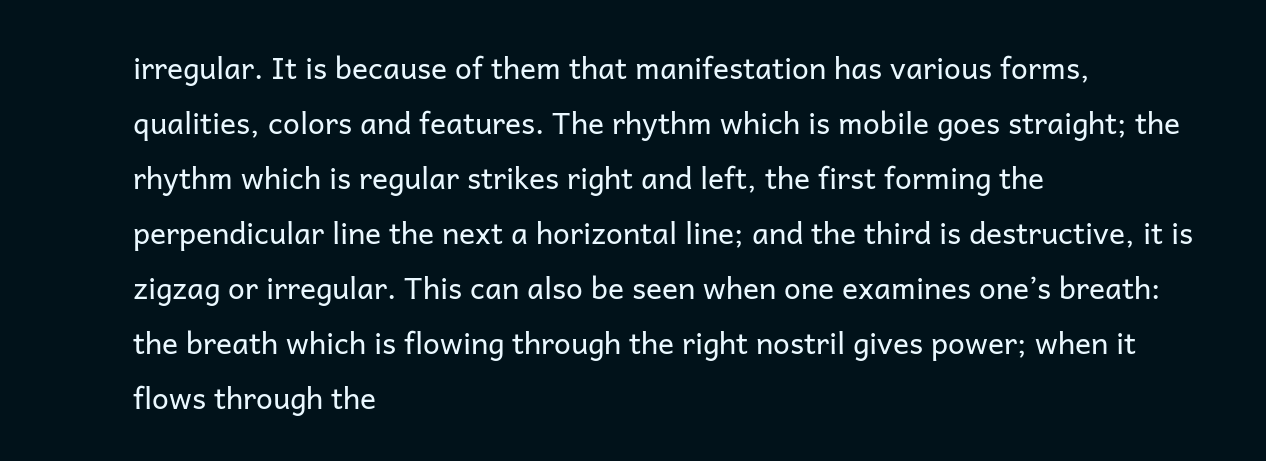irregular. It is because of them that manifestation has various forms, qualities, colors and features. The rhythm which is mobile goes straight; the rhythm which is regular strikes right and left, the first forming the perpendicular line the next a horizontal line; and the third is destructive, it is zigzag or irregular. This can also be seen when one examines one’s breath: the breath which is flowing through the right nostril gives power; when it flows through the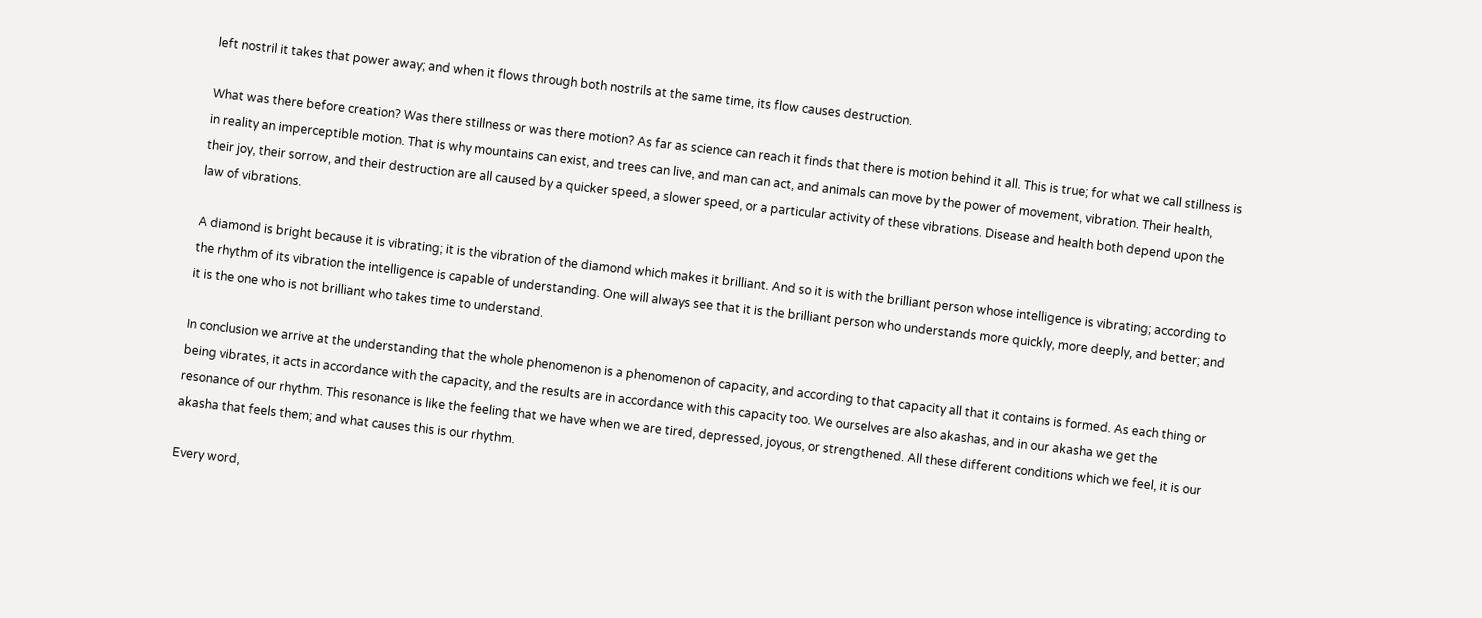left nostril it takes that power away; and when it flows through both nostrils at the same time, its flow causes destruction.

What was there before creation? Was there stillness or was there motion? As far as science can reach it finds that there is motion behind it all. This is true; for what we call stillness is in reality an imperceptible motion. That is why mountains can exist, and trees can live, and man can act, and animals can move by the power of movement, vibration. Their health, their joy, their sorrow, and their destruction are all caused by a quicker speed, a slower speed, or a particular activity of these vibrations. Disease and health both depend upon the law of vibrations.

A diamond is bright because it is vibrating; it is the vibration of the diamond which makes it brilliant. And so it is with the brilliant person whose intelligence is vibrating; according to the rhythm of its vibration the intelligence is capable of understanding. One will always see that it is the brilliant person who understands more quickly, more deeply, and better; and it is the one who is not brilliant who takes time to understand.

In conclusion we arrive at the understanding that the whole phenomenon is a phenomenon of capacity, and according to that capacity all that it contains is formed. As each thing or being vibrates, it acts in accordance with the capacity, and the results are in accordance with this capacity too. We ourselves are also akashas, and in our akasha we get the resonance of our rhythm. This resonance is like the feeling that we have when we are tired, depressed, joyous, or strengthened. All these different conditions which we feel, it is our akasha that feels them; and what causes this is our rhythm.

Every word,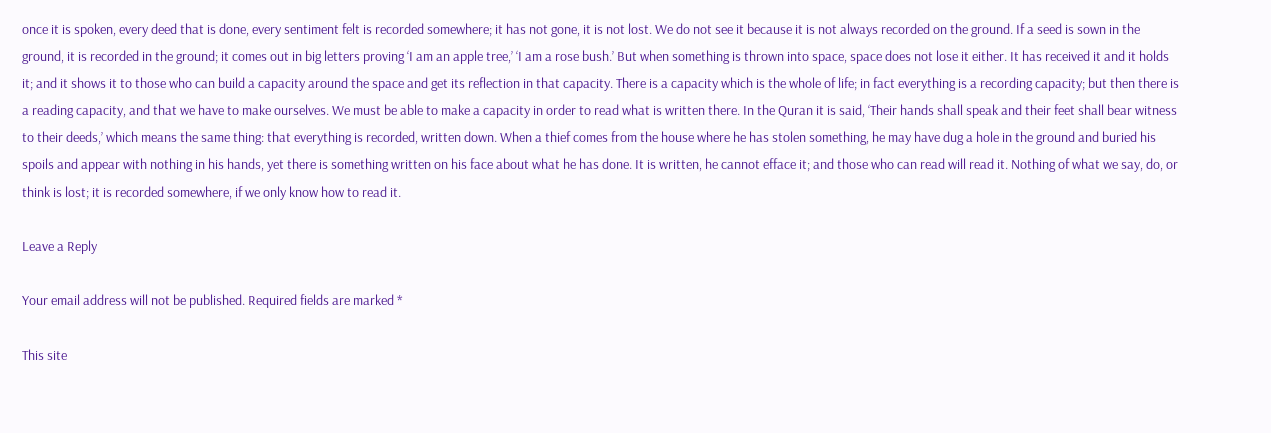once it is spoken, every deed that is done, every sentiment felt is recorded somewhere; it has not gone, it is not lost. We do not see it because it is not always recorded on the ground. If a seed is sown in the ground, it is recorded in the ground; it comes out in big letters proving ‘I am an apple tree,’ ‘I am a rose bush.’ But when something is thrown into space, space does not lose it either. It has received it and it holds it; and it shows it to those who can build a capacity around the space and get its reflection in that capacity. There is a capacity which is the whole of life; in fact everything is a recording capacity; but then there is a reading capacity, and that we have to make ourselves. We must be able to make a capacity in order to read what is written there. In the Quran it is said, ‘Their hands shall speak and their feet shall bear witness to their deeds,’ which means the same thing: that everything is recorded, written down. When a thief comes from the house where he has stolen something, he may have dug a hole in the ground and buried his spoils and appear with nothing in his hands, yet there is something written on his face about what he has done. It is written, he cannot efface it; and those who can read will read it. Nothing of what we say, do, or think is lost; it is recorded somewhere, if we only know how to read it.

Leave a Reply

Your email address will not be published. Required fields are marked *

This site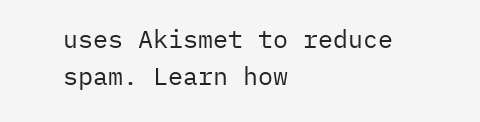uses Akismet to reduce spam. Learn how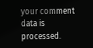your comment data is processed.